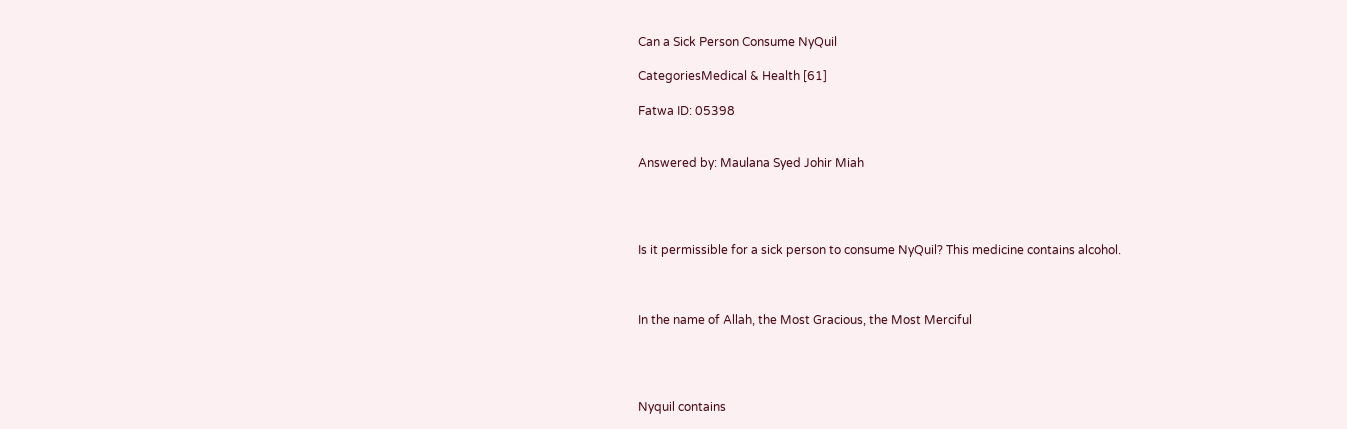Can a Sick Person Consume NyQuil

CategoriesMedical & Health [61]

Fatwa ID: 05398


Answered by: Maulana Syed Johir Miah




Is it permissible for a sick person to consume NyQuil? This medicine contains alcohol.



In the name of Allah, the Most Gracious, the Most Merciful




Nyquil contains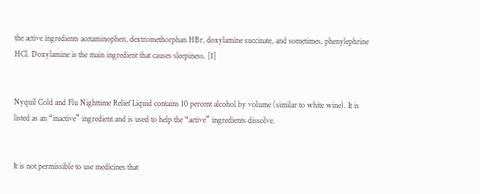the active ingredients acetaminophen, dextromethorphan HBr, doxylamine succinate, and sometimes, phenylephrine HCl. Doxylamine is the main ingredient that causes sleepiness. [1]


Nyquil Cold and Flu Nighttime Relief Liquid contains 10 percent alcohol by volume (similar to white wine). It is listed as an “inactive” ingredient and is used to help the “active” ingredients dissolve.


It is not permissible to use medicines that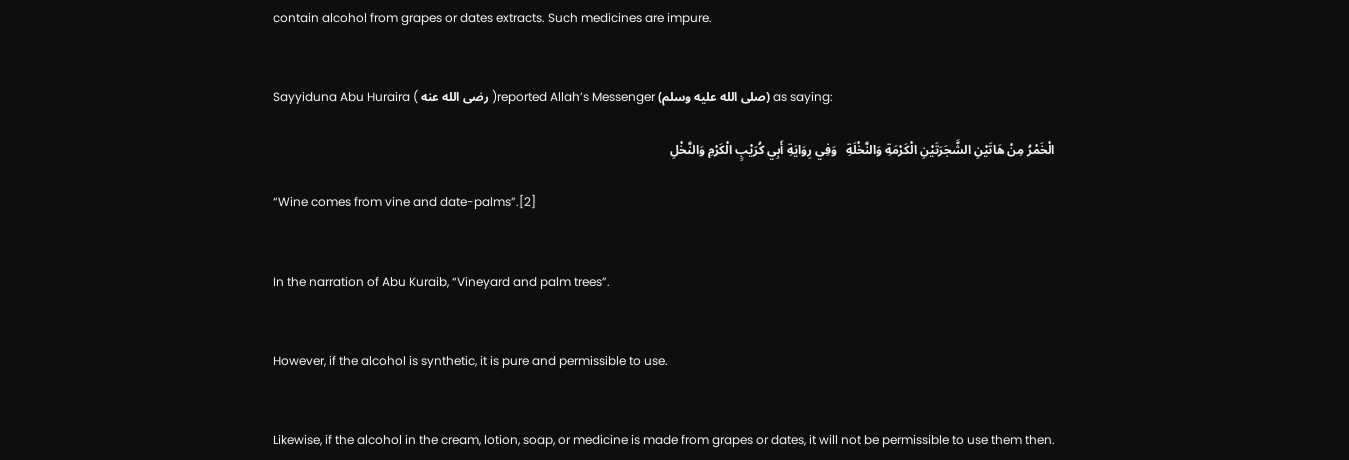contain alcohol from grapes or dates extracts. Such medicines are impure.


Sayyiduna Abu Huraira ( رضى الله عنه )reported Allah’s Messenger (صلى الله عليه وسلم) as saying:

الْخَمْرُ مِنْ هَاتَيْنِ الشَّجَرَتَيْنِ الْكَرْمَةِ وَالنَّخْلَةِ   وَفِي رِوَايَةِ أَبِي كُرَيْبٍ الْكَرْمِ وَالنَّخْلِ

“Wine comes from vine and date-palms”.[2]


In the narration of Abu Kuraib, “Vineyard and palm trees”.


However, if the alcohol is synthetic, it is pure and permissible to use.


Likewise, if the alcohol in the cream, lotion, soap, or medicine is made from grapes or dates, it will not be permissible to use them then.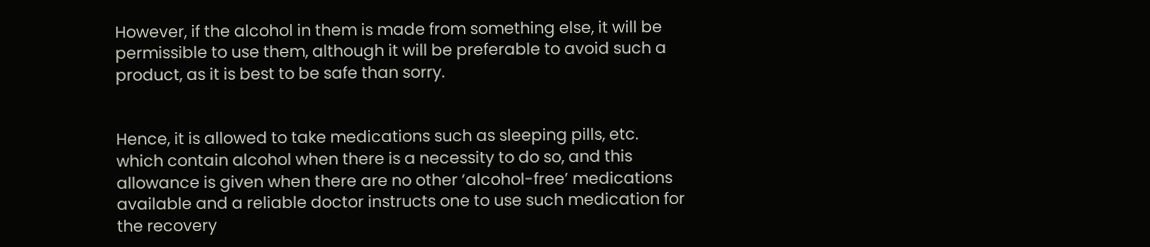However, if the alcohol in them is made from something else, it will be permissible to use them, although it will be preferable to avoid such a product, as it is best to be safe than sorry.


Hence, it is allowed to take medications such as sleeping pills, etc. which contain alcohol when there is a necessity to do so, and this allowance is given when there are no other ‘alcohol-free’ medications available and a reliable doctor instructs one to use such medication for the recovery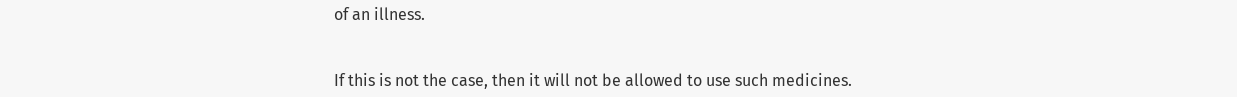of an illness.


If this is not the case, then it will not be allowed to use such medicines.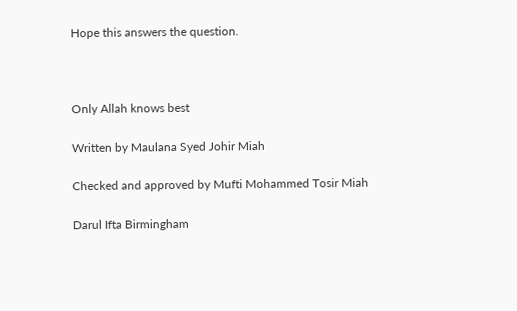Hope this answers the question.



Only Allah knows best

Written by Maulana Syed Johir Miah

Checked and approved by Mufti Mohammed Tosir Miah

Darul Ifta Birmingham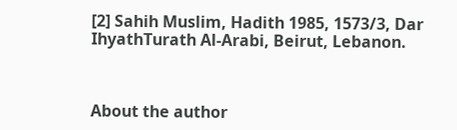[2] Sahih Muslim, Hadith 1985, 1573/3, Dar IhyathTurath Al-Arabi, Beirut, Lebanon.



About the author